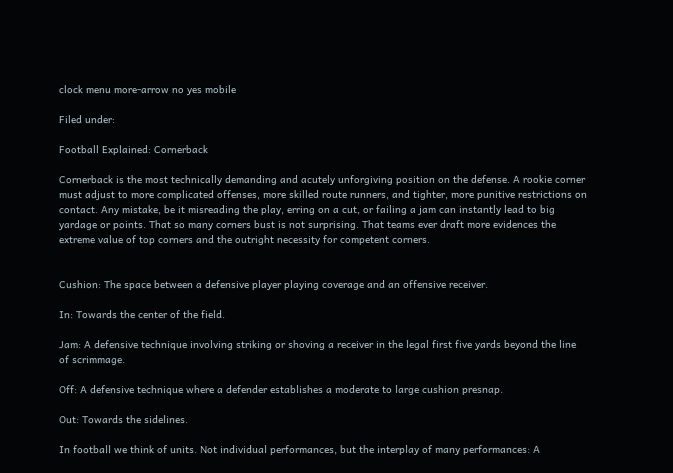clock menu more-arrow no yes mobile

Filed under:

Football Explained: Cornerback

Cornerback is the most technically demanding and acutely unforgiving position on the defense. A rookie corner must adjust to more complicated offenses, more skilled route runners, and tighter, more punitive restrictions on contact. Any mistake, be it misreading the play, erring on a cut, or failing a jam can instantly lead to big yardage or points. That so many corners bust is not surprising. That teams ever draft more evidences the extreme value of top corners and the outright necessity for competent corners.


Cushion: The space between a defensive player playing coverage and an offensive receiver.

In: Towards the center of the field.

Jam: A defensive technique involving striking or shoving a receiver in the legal first five yards beyond the line of scrimmage.

Off: A defensive technique where a defender establishes a moderate to large cushion presnap.

Out: Towards the sidelines.

In football we think of units. Not individual performances, but the interplay of many performances: A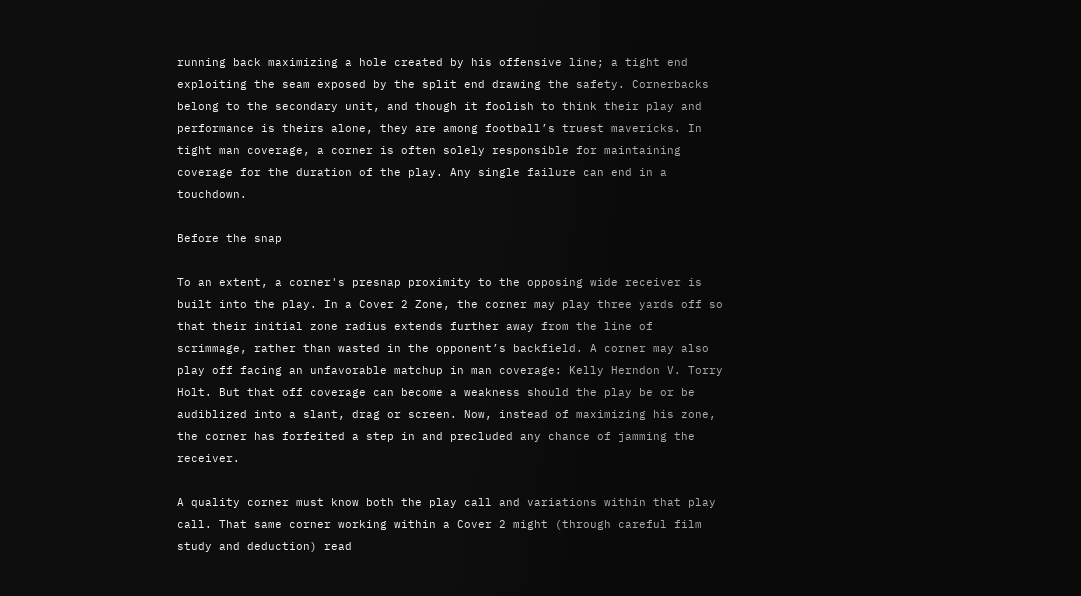running back maximizing a hole created by his offensive line; a tight end exploiting the seam exposed by the split end drawing the safety. Cornerbacks belong to the secondary unit, and though it foolish to think their play and performance is theirs alone, they are among football’s truest mavericks. In tight man coverage, a corner is often solely responsible for maintaining coverage for the duration of the play. Any single failure can end in a touchdown.

Before the snap

To an extent, a corner's presnap proximity to the opposing wide receiver is built into the play. In a Cover 2 Zone, the corner may play three yards off so that their initial zone radius extends further away from the line of scrimmage, rather than wasted in the opponent’s backfield. A corner may also play off facing an unfavorable matchup in man coverage: Kelly Herndon V. Torry Holt. But that off coverage can become a weakness should the play be or be audiblized into a slant, drag or screen. Now, instead of maximizing his zone, the corner has forfeited a step in and precluded any chance of jamming the receiver.

A quality corner must know both the play call and variations within that play call. That same corner working within a Cover 2 might (through careful film study and deduction) read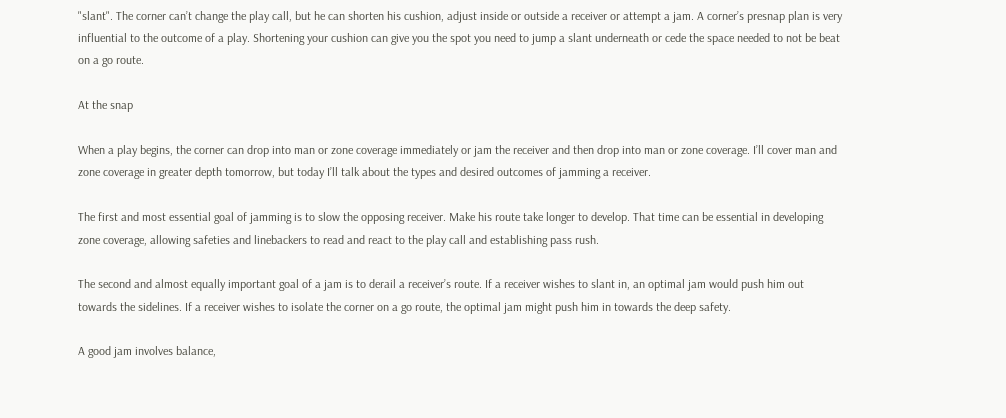"slant". The corner can’t change the play call, but he can shorten his cushion, adjust inside or outside a receiver or attempt a jam. A corner’s presnap plan is very influential to the outcome of a play. Shortening your cushion can give you the spot you need to jump a slant underneath or cede the space needed to not be beat on a go route.

At the snap

When a play begins, the corner can drop into man or zone coverage immediately or jam the receiver and then drop into man or zone coverage. I’ll cover man and zone coverage in greater depth tomorrow, but today I’ll talk about the types and desired outcomes of jamming a receiver.

The first and most essential goal of jamming is to slow the opposing receiver. Make his route take longer to develop. That time can be essential in developing zone coverage, allowing safeties and linebackers to read and react to the play call and establishing pass rush.

The second and almost equally important goal of a jam is to derail a receiver’s route. If a receiver wishes to slant in, an optimal jam would push him out towards the sidelines. If a receiver wishes to isolate the corner on a go route, the optimal jam might push him in towards the deep safety.

A good jam involves balance,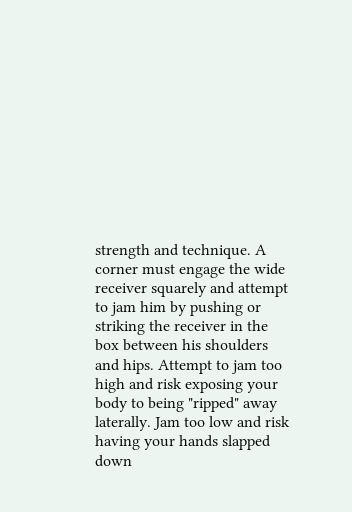strength and technique. A corner must engage the wide receiver squarely and attempt to jam him by pushing or striking the receiver in the box between his shoulders and hips. Attempt to jam too high and risk exposing your body to being "ripped" away laterally. Jam too low and risk having your hands slapped down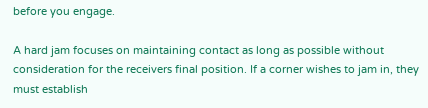before you engage.

A hard jam focuses on maintaining contact as long as possible without consideration for the receivers final position. If a corner wishes to jam in, they must establish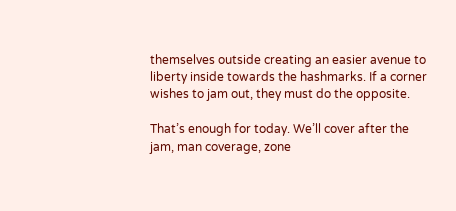themselves outside creating an easier avenue to liberty inside towards the hashmarks. If a corner wishes to jam out, they must do the opposite.

That’s enough for today. We’ll cover after the jam, man coverage, zone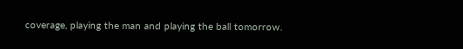coverage, playing the man and playing the ball tomorrow.